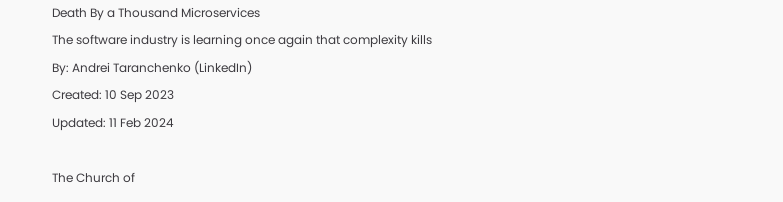Death By a Thousand Microservices
The software industry is learning once again that complexity kills
By: Andrei Taranchenko (LinkedIn)
Created: 10 Sep 2023
Updated: 11 Feb 2024

The Church of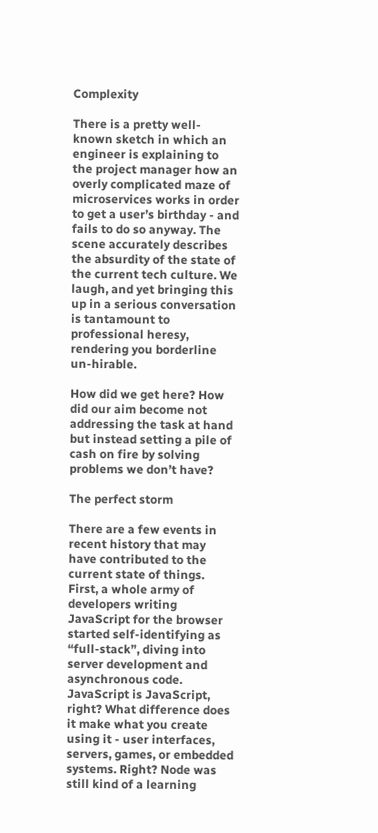Complexity

There is a pretty well-known sketch in which an engineer is explaining to the project manager how an overly complicated maze of microservices works in order to get a user’s birthday - and fails to do so anyway. The scene accurately describes the absurdity of the state of the current tech culture. We laugh, and yet bringing this up in a serious conversation is tantamount to professional heresy, rendering you borderline un-hirable.

How did we get here? How did our aim become not addressing the task at hand but instead setting a pile of cash on fire by solving problems we don’t have?

The perfect storm

There are a few events in recent history that may have contributed to the current state of things. First, a whole army of developers writing JavaScript for the browser started self-identifying as “full-stack”, diving into server development and asynchronous code. JavaScript is JavaScript, right? What difference does it make what you create using it - user interfaces, servers, games, or embedded systems. Right? Node was still kind of a learning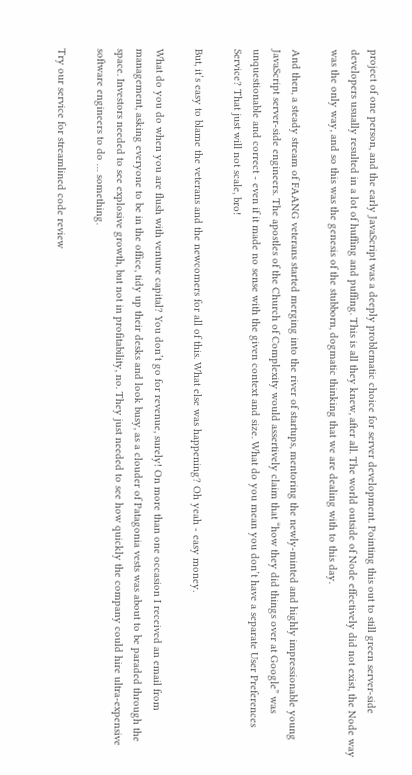project of one person, and the early JavaScript was a deeply problematic choice for server development. Pointing this out to still green server-side developers usually resulted in a lot of huffing and puffing. This is all they knew, after all. The world outside of Node effectively did not exist, the Node way was the only way, and so this was the genesis of the stubborn, dogmatic thinking that we are dealing with to this day.

And then, a steady stream of FAANG veterans started merging into the river of startups, mentoring the newly-minted and highly impressionable young JavaScript server-side engineers. The apostles of the Church of Complexity would assertively claim that “how they did things over at Google” was unquestionable and correct - even if it made no sense with the given context and size. What do you mean you don’t have a separate User Preferences Service? That just will not scale, bro!

But, it’s easy to blame the veterans and the newcomers for all of this. What else was happening? Oh yeah - easy money.

What do you do when you are flush with venture capital? You don’t go for revenue, surely! On more than one occasion I received an email from management, asking everyone to be in the office, tidy up their desks and look busy, as a clouder of Patagonia vests was about to be paraded through the space. Investors needed to see explosive growth, but not in profitability, no. They just needed to see how quickly the company could hire ultra-expensive software engineers to do … something.

Try our service for streamlined code review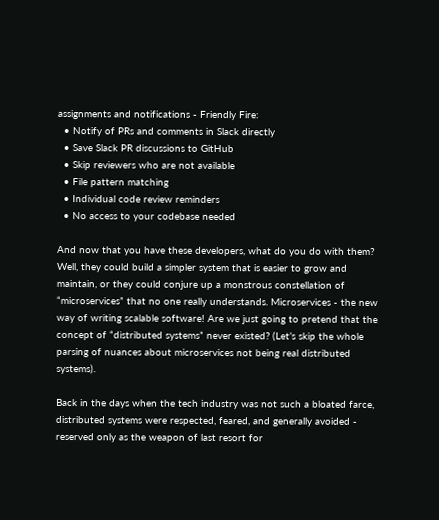assignments and notifications - Friendly Fire:
  • Notify of PRs and comments in Slack directly
  • Save Slack PR discussions to GitHub
  • Skip reviewers who are not available
  • File pattern matching
  • Individual code review reminders
  • No access to your codebase needed

And now that you have these developers, what do you do with them? Well, they could build a simpler system that is easier to grow and maintain, or they could conjure up a monstrous constellation of “microservices” that no one really understands. Microservices - the new way of writing scalable software! Are we just going to pretend that the concept of “distributed systems” never existed? (Let’s skip the whole parsing of nuances about microservices not being real distributed systems).

Back in the days when the tech industry was not such a bloated farce, distributed systems were respected, feared, and generally avoided - reserved only as the weapon of last resort for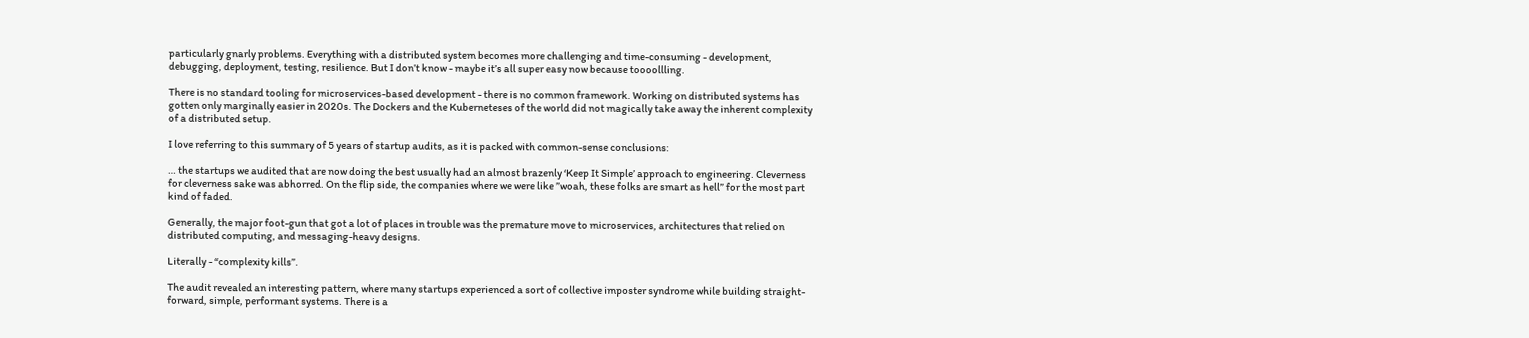particularly gnarly problems. Everything with a distributed system becomes more challenging and time-consuming - development, debugging, deployment, testing, resilience. But I don’t know - maybe it’s all super easy now because toooollling.

There is no standard tooling for microservices-based development - there is no common framework. Working on distributed systems has gotten only marginally easier in 2020s. The Dockers and the Kuberneteses of the world did not magically take away the inherent complexity of a distributed setup.

I love referring to this summary of 5 years of startup audits, as it is packed with common-sense conclusions:

… the startups we audited that are now doing the best usually had an almost brazenly ‘Keep It Simple’ approach to engineering. Cleverness for cleverness sake was abhorred. On the flip side, the companies where we were like ”woah, these folks are smart as hell” for the most part kind of faded.

Generally, the major foot-gun that got a lot of places in trouble was the premature move to microservices, architectures that relied on distributed computing, and messaging-heavy designs.

Literally - “complexity kills”.

The audit revealed an interesting pattern, where many startups experienced a sort of collective imposter syndrome while building straight-forward, simple, performant systems. There is a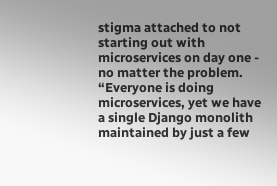stigma attached to not starting out with microservices on day one - no matter the problem. “Everyone is doing microservices, yet we have a single Django monolith maintained by just a few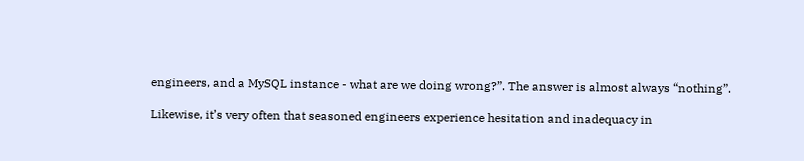engineers, and a MySQL instance - what are we doing wrong?”. The answer is almost always “nothing”.

Likewise, it’s very often that seasoned engineers experience hesitation and inadequacy in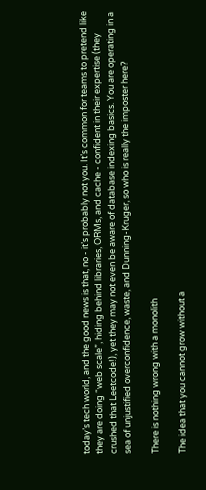today’s tech world, and the good news is that, no - it’s probably not you. It’s common for teams to pretend like they are doing “web scale”, hiding behind libraries, ORMs, and cache - confident in their expertise (they crushed that Leetcode!), yet they may not even be aware of database indexing basics. You are operating in a sea of unjustified overconfidence, waste, and Dunning-Kruger, so who is really the imposter here?

There is nothing wrong with a monolith

The idea that you cannot grow without a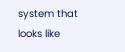system that looks like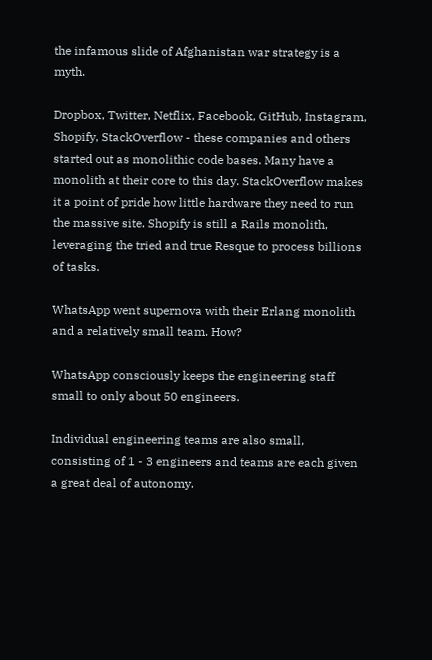the infamous slide of Afghanistan war strategy is a myth.

Dropbox, Twitter, Netflix, Facebook, GitHub, Instagram, Shopify, StackOverflow - these companies and others started out as monolithic code bases. Many have a monolith at their core to this day. StackOverflow makes it a point of pride how little hardware they need to run the massive site. Shopify is still a Rails monolith, leveraging the tried and true Resque to process billions of tasks.

WhatsApp went supernova with their Erlang monolith and a relatively small team. How?

WhatsApp consciously keeps the engineering staff small to only about 50 engineers.

Individual engineering teams are also small, consisting of 1 - 3 engineers and teams are each given a great deal of autonomy.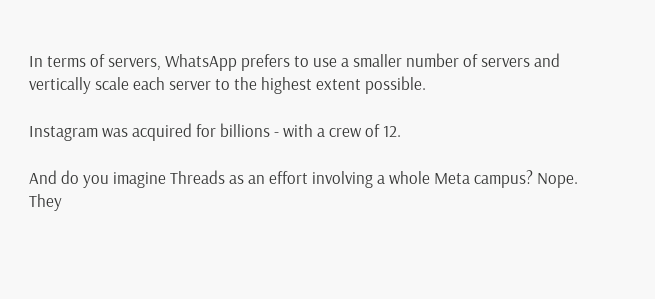In terms of servers, WhatsApp prefers to use a smaller number of servers and vertically scale each server to the highest extent possible.

Instagram was acquired for billions - with a crew of 12.

And do you imagine Threads as an effort involving a whole Meta campus? Nope. They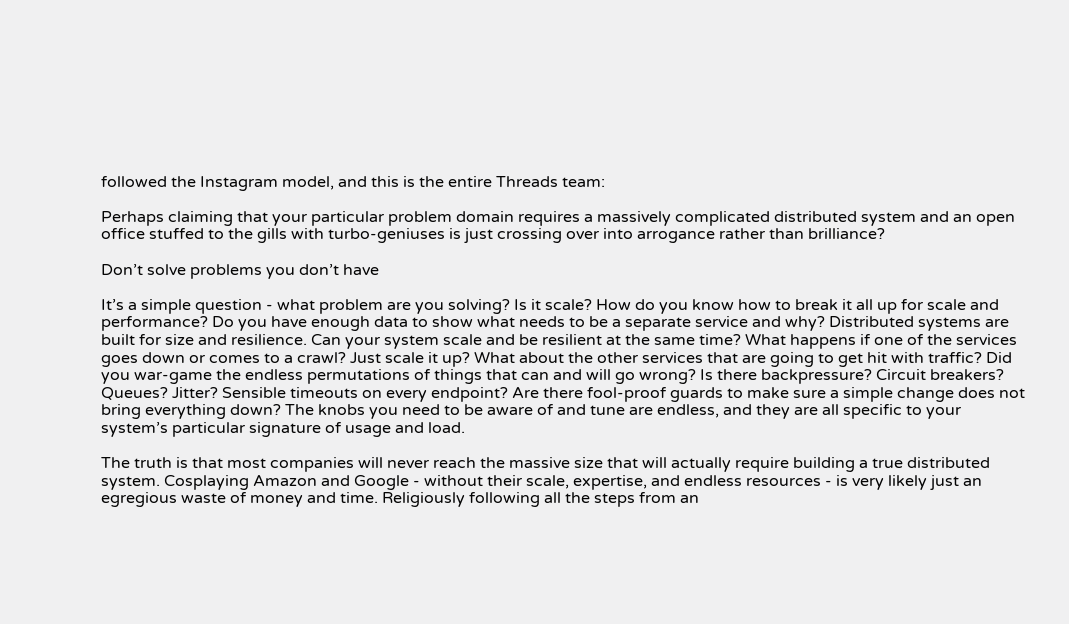followed the Instagram model, and this is the entire Threads team:

Perhaps claiming that your particular problem domain requires a massively complicated distributed system and an open office stuffed to the gills with turbo-geniuses is just crossing over into arrogance rather than brilliance?

Don’t solve problems you don’t have

It’s a simple question - what problem are you solving? Is it scale? How do you know how to break it all up for scale and performance? Do you have enough data to show what needs to be a separate service and why? Distributed systems are built for size and resilience. Can your system scale and be resilient at the same time? What happens if one of the services goes down or comes to a crawl? Just scale it up? What about the other services that are going to get hit with traffic? Did you war-game the endless permutations of things that can and will go wrong? Is there backpressure? Circuit breakers? Queues? Jitter? Sensible timeouts on every endpoint? Are there fool-proof guards to make sure a simple change does not bring everything down? The knobs you need to be aware of and tune are endless, and they are all specific to your system’s particular signature of usage and load.

The truth is that most companies will never reach the massive size that will actually require building a true distributed system. Cosplaying Amazon and Google - without their scale, expertise, and endless resources - is very likely just an egregious waste of money and time. Religiously following all the steps from an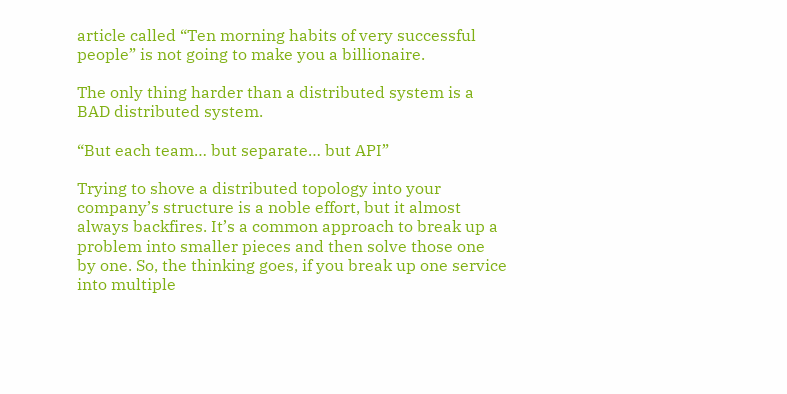article called “Ten morning habits of very successful people” is not going to make you a billionaire.

The only thing harder than a distributed system is a BAD distributed system.

“But each team… but separate… but API”

Trying to shove a distributed topology into your company’s structure is a noble effort, but it almost always backfires. It’s a common approach to break up a problem into smaller pieces and then solve those one by one. So, the thinking goes, if you break up one service into multiple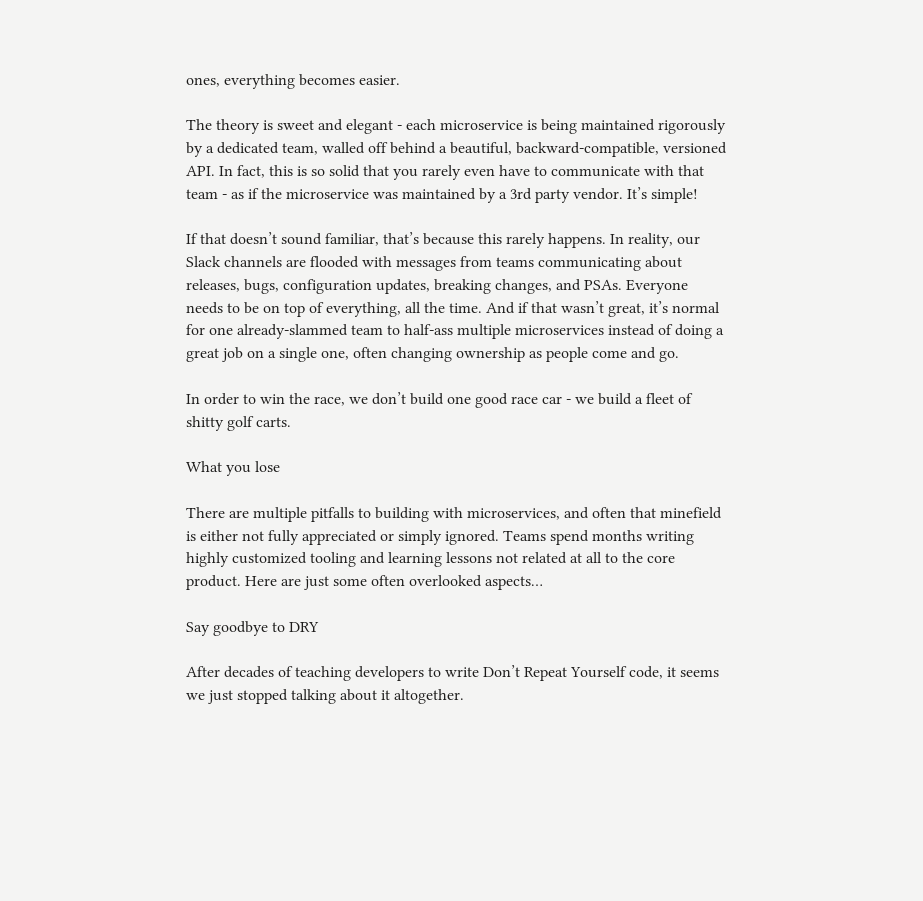ones, everything becomes easier.

The theory is sweet and elegant - each microservice is being maintained rigorously by a dedicated team, walled off behind a beautiful, backward-compatible, versioned API. In fact, this is so solid that you rarely even have to communicate with that team - as if the microservice was maintained by a 3rd party vendor. It’s simple!

If that doesn’t sound familiar, that’s because this rarely happens. In reality, our Slack channels are flooded with messages from teams communicating about releases, bugs, configuration updates, breaking changes, and PSAs. Everyone needs to be on top of everything, all the time. And if that wasn’t great, it’s normal for one already-slammed team to half-ass multiple microservices instead of doing a great job on a single one, often changing ownership as people come and go.

In order to win the race, we don’t build one good race car - we build a fleet of shitty golf carts.

What you lose

There are multiple pitfalls to building with microservices, and often that minefield is either not fully appreciated or simply ignored. Teams spend months writing highly customized tooling and learning lessons not related at all to the core product. Here are just some often overlooked aspects…

Say goodbye to DRY

After decades of teaching developers to write Don’t Repeat Yourself code, it seems we just stopped talking about it altogether.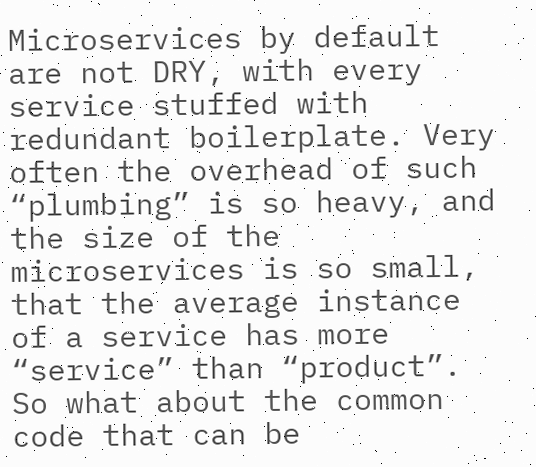Microservices by default are not DRY, with every service stuffed with redundant boilerplate. Very often the overhead of such “plumbing” is so heavy, and the size of the microservices is so small, that the average instance of a service has more “service” than “product”. So what about the common code that can be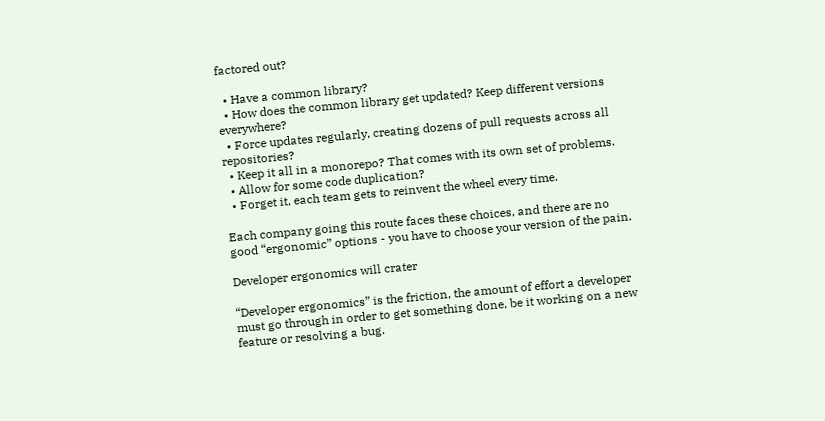factored out?

  • Have a common library?
  • How does the common library get updated? Keep different versions everywhere?
  • Force updates regularly, creating dozens of pull requests across all repositories?
  • Keep it all in a monorepo? That comes with its own set of problems.
  • Allow for some code duplication?
  • Forget it, each team gets to reinvent the wheel every time.

Each company going this route faces these choices, and there are no good “ergonomic” options - you have to choose your version of the pain.

Developer ergonomics will crater

“Developer ergonomics” is the friction, the amount of effort a developer must go through in order to get something done, be it working on a new feature or resolving a bug.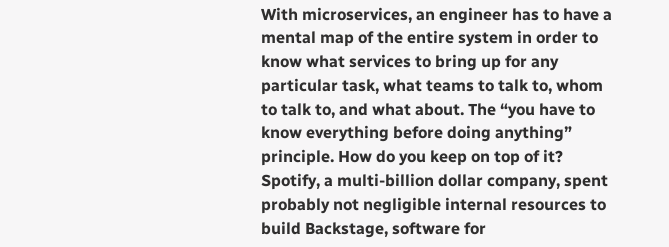With microservices, an engineer has to have a mental map of the entire system in order to know what services to bring up for any particular task, what teams to talk to, whom to talk to, and what about. The “you have to know everything before doing anything” principle. How do you keep on top of it? Spotify, a multi-billion dollar company, spent probably not negligible internal resources to build Backstage, software for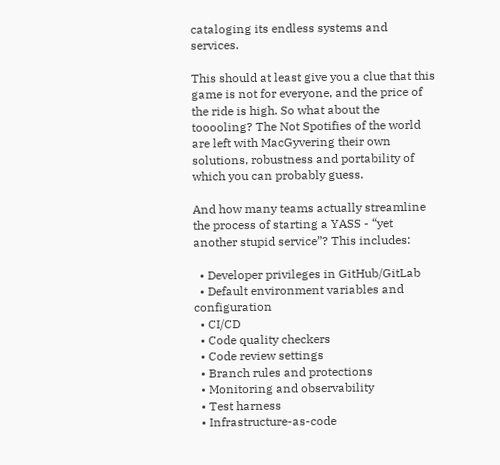cataloging its endless systems and services.

This should at least give you a clue that this game is not for everyone, and the price of the ride is high. So what about the tooooling? The Not Spotifies of the world are left with MacGyvering their own solutions, robustness and portability of which you can probably guess.

And how many teams actually streamline the process of starting a YASS - “yet another stupid service”? This includes:

  • Developer privileges in GitHub/GitLab
  • Default environment variables and configuration
  • CI/CD
  • Code quality checkers
  • Code review settings
  • Branch rules and protections
  • Monitoring and observability
  • Test harness
  • Infrastructure-as-code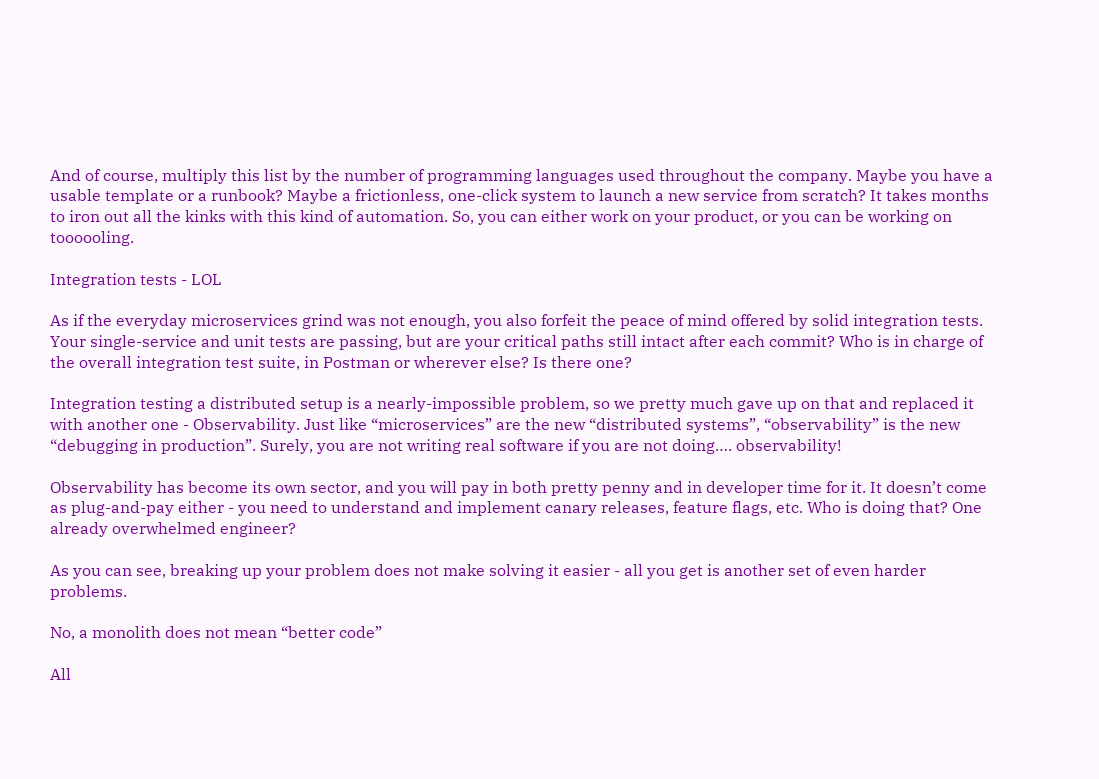And of course, multiply this list by the number of programming languages used throughout the company. Maybe you have a usable template or a runbook? Maybe a frictionless, one-click system to launch a new service from scratch? It takes months to iron out all the kinks with this kind of automation. So, you can either work on your product, or you can be working on toooooling.

Integration tests - LOL

As if the everyday microservices grind was not enough, you also forfeit the peace of mind offered by solid integration tests. Your single-service and unit tests are passing, but are your critical paths still intact after each commit? Who is in charge of the overall integration test suite, in Postman or wherever else? Is there one?

Integration testing a distributed setup is a nearly-impossible problem, so we pretty much gave up on that and replaced it with another one - Observability. Just like “microservices” are the new “distributed systems”, “observability” is the new “debugging in production”. Surely, you are not writing real software if you are not doing…. observability!

Observability has become its own sector, and you will pay in both pretty penny and in developer time for it. It doesn’t come as plug-and-pay either - you need to understand and implement canary releases, feature flags, etc. Who is doing that? One already overwhelmed engineer?

As you can see, breaking up your problem does not make solving it easier - all you get is another set of even harder problems.

No, a monolith does not mean “better code”

All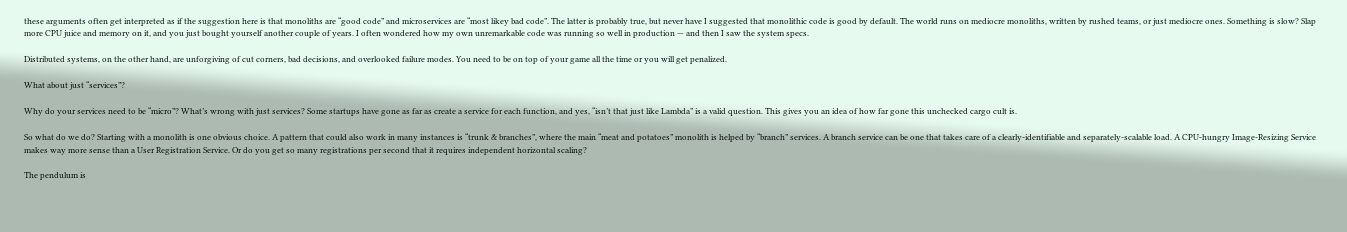these arguments often get interpreted as if the suggestion here is that monoliths are “good code” and microservices are “most likey bad code”. The latter is probably true, but never have I suggested that monolithic code is good by default. The world runs on mediocre monoliths, written by rushed teams, or just mediocre ones. Something is slow? Slap more CPU juice and memory on it, and you just bought yourself another couple of years. I often wondered how my own unremarkable code was running so well in production — and then I saw the system specs.

Distributed systems, on the other hand, are unforgiving of cut corners, bad decisions, and overlooked failure modes. You need to be on top of your game all the time or you will get penalized.

What about just “services”?

Why do your services need to be “micro”? What’s wrong with just services? Some startups have gone as far as create a service for each function, and yes, “isn’t that just like Lambda” is a valid question. This gives you an idea of how far gone this unchecked cargo cult is.

So what do we do? Starting with a monolith is one obvious choice. A pattern that could also work in many instances is “trunk & branches”, where the main “meat and potatoes” monolith is helped by “branch” services. A branch service can be one that takes care of a clearly-identifiable and separately-scalable load. A CPU-hungry Image-Resizing Service makes way more sense than a User Registration Service. Or do you get so many registrations per second that it requires independent horizontal scaling?

The pendulum is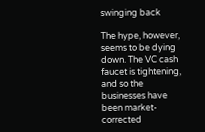swinging back

The hype, however, seems to be dying down. The VC cash faucet is tightening, and so the businesses have been market-corrected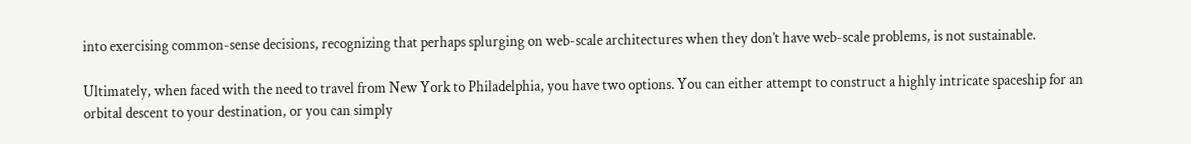into exercising common-sense decisions, recognizing that perhaps splurging on web-scale architectures when they don’t have web-scale problems, is not sustainable.

Ultimately, when faced with the need to travel from New York to Philadelphia, you have two options. You can either attempt to construct a highly intricate spaceship for an orbital descent to your destination, or you can simply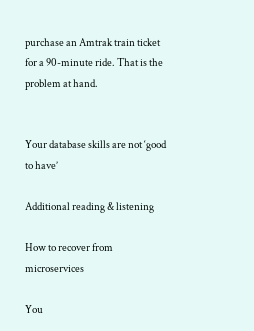purchase an Amtrak train ticket for a 90-minute ride. That is the problem at hand.


Your database skills are not ‘good to have’

Additional reading & listening

How to recover from microservices

You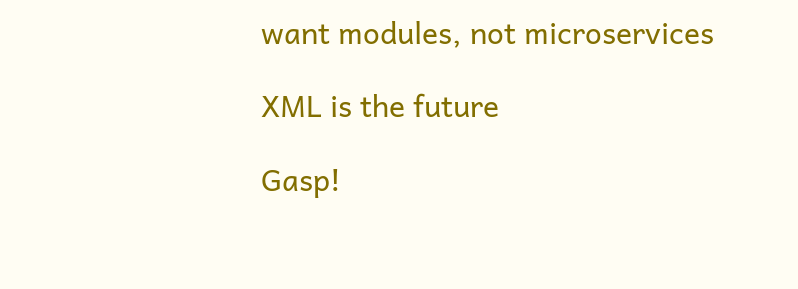want modules, not microservices

XML is the future

Gasp!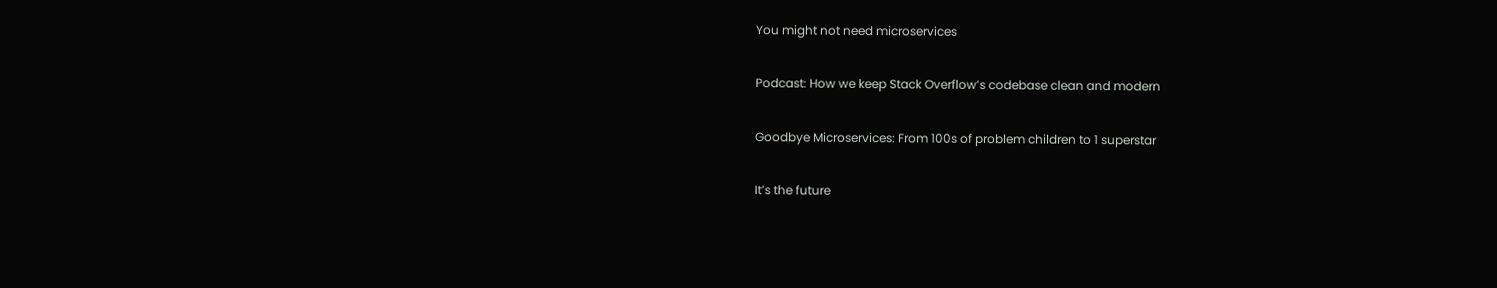You might not need microservices

Podcast: How we keep Stack Overflow’s codebase clean and modern

Goodbye Microservices: From 100s of problem children to 1 superstar

It’s the future